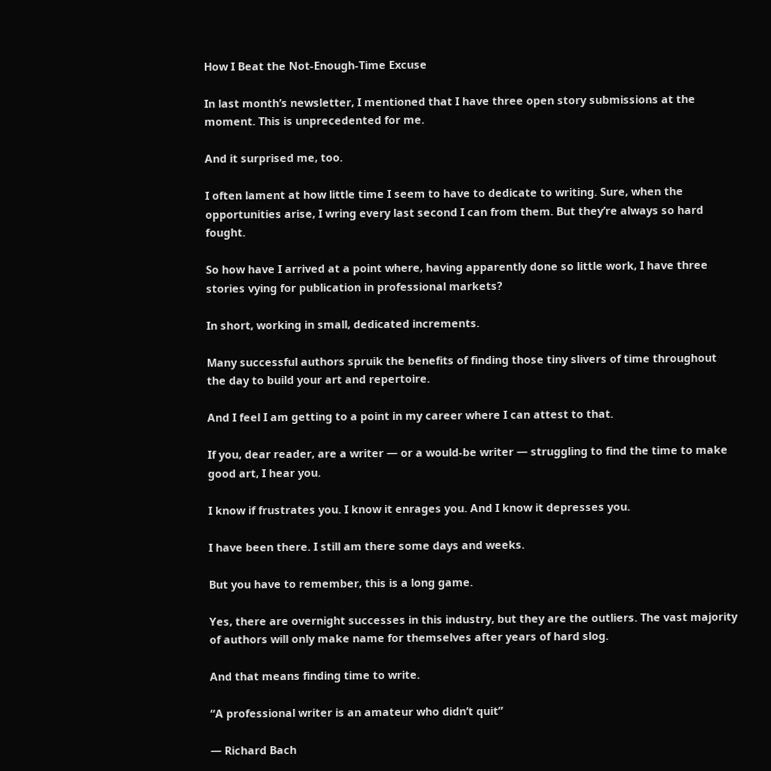How I Beat the Not-Enough-Time Excuse

In last month’s newsletter, I mentioned that I have three open story submissions at the moment. This is unprecedented for me.

And it surprised me, too.

I often lament at how little time I seem to have to dedicate to writing. Sure, when the opportunities arise, I wring every last second I can from them. But they’re always so hard fought.

So how have I arrived at a point where, having apparently done so little work, I have three stories vying for publication in professional markets?

In short, working in small, dedicated increments.

Many successful authors spruik the benefits of finding those tiny slivers of time throughout the day to build your art and repertoire.

And I feel I am getting to a point in my career where I can attest to that.

If you, dear reader, are a writer — or a would-be writer — struggling to find the time to make good art, I hear you.

I know if frustrates you. I know it enrages you. And I know it depresses you.

I have been there. I still am there some days and weeks.

But you have to remember, this is a long game.

Yes, there are overnight successes in this industry, but they are the outliers. The vast majority of authors will only make name for themselves after years of hard slog.

And that means finding time to write.

“A professional writer is an amateur who didn’t quit”

— Richard Bach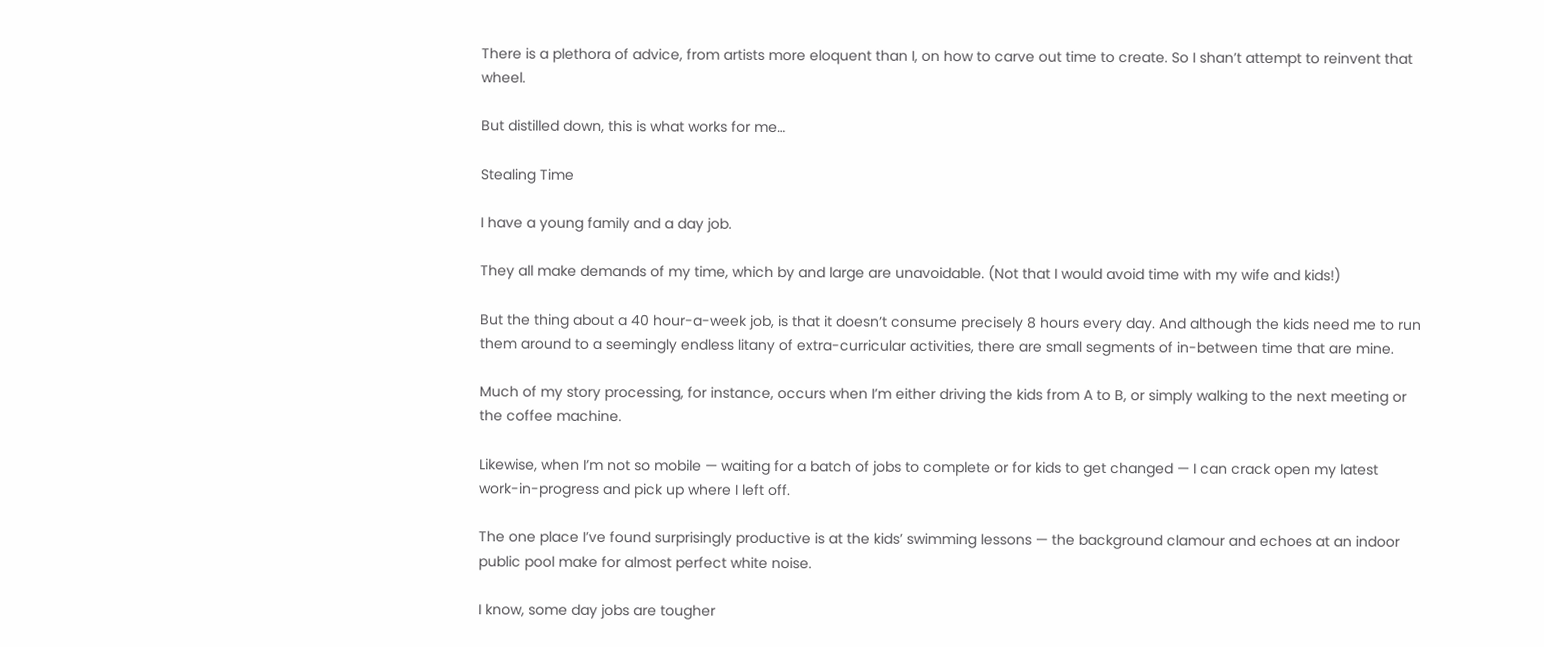There is a plethora of advice, from artists more eloquent than I, on how to carve out time to create. So I shan’t attempt to reinvent that wheel.

But distilled down, this is what works for me…

Stealing Time

I have a young family and a day job.

They all make demands of my time, which by and large are unavoidable. (Not that I would avoid time with my wife and kids!)

But the thing about a 40 hour-a-week job, is that it doesn’t consume precisely 8 hours every day. And although the kids need me to run them around to a seemingly endless litany of extra-curricular activities, there are small segments of in-between time that are mine.

Much of my story processing, for instance, occurs when I’m either driving the kids from A to B, or simply walking to the next meeting or the coffee machine.

Likewise, when I’m not so mobile — waiting for a batch of jobs to complete or for kids to get changed — I can crack open my latest work-in-progress and pick up where I left off.

The one place I’ve found surprisingly productive is at the kids’ swimming lessons — the background clamour and echoes at an indoor public pool make for almost perfect white noise.

I know, some day jobs are tougher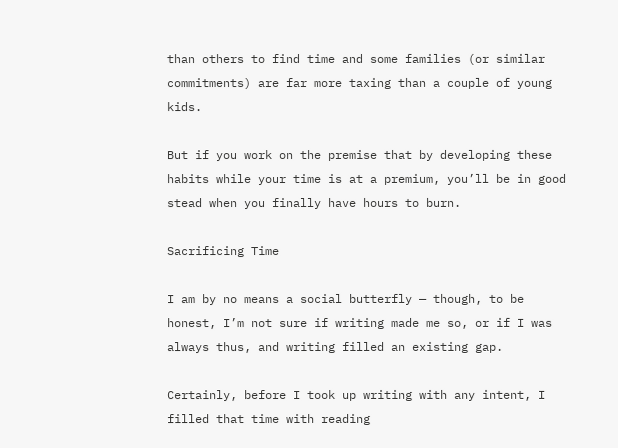than others to find time and some families (or similar commitments) are far more taxing than a couple of young kids.

But if you work on the premise that by developing these habits while your time is at a premium, you’ll be in good stead when you finally have hours to burn.

Sacrificing Time

I am by no means a social butterfly — though, to be honest, I’m not sure if writing made me so, or if I was always thus, and writing filled an existing gap.

Certainly, before I took up writing with any intent, I filled that time with reading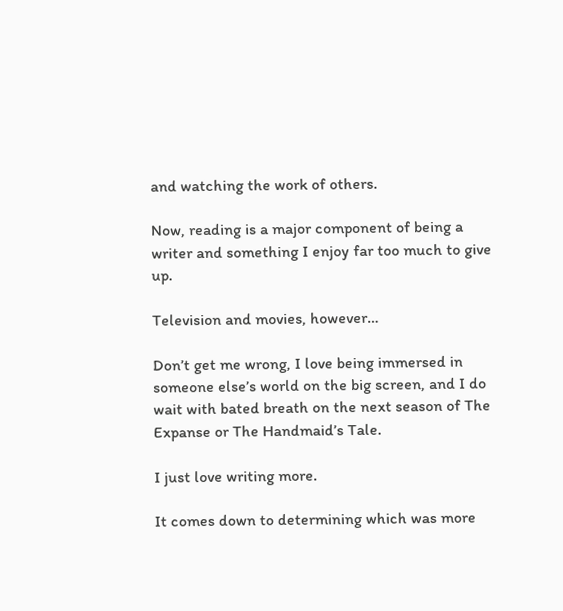and watching the work of others.

Now, reading is a major component of being a writer and something I enjoy far too much to give up.

Television and movies, however…

Don’t get me wrong, I love being immersed in someone else’s world on the big screen, and I do wait with bated breath on the next season of The Expanse or The Handmaid’s Tale.

I just love writing more.

It comes down to determining which was more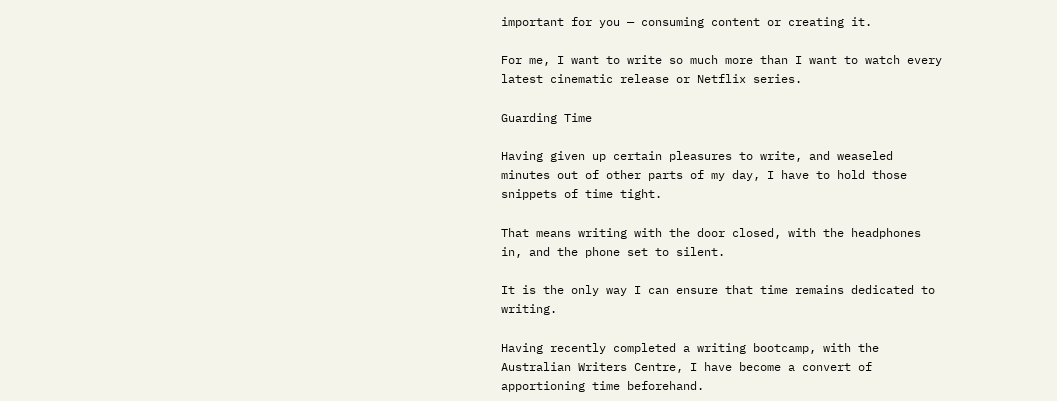important for you — consuming content or creating it.

For me, I want to write so much more than I want to watch every latest cinematic release or Netflix series.

Guarding Time

Having given up certain pleasures to write, and weaseled minutes out of other parts of my day, I have to hold those snippets of time tight.

That means writing with the door closed, with the headphones in, and the phone set to silent.

It is the only way I can ensure that time remains dedicated to writing.

Having recently completed a writing bootcamp, with the Australian Writers Centre, I have become a convert of apportioning time beforehand.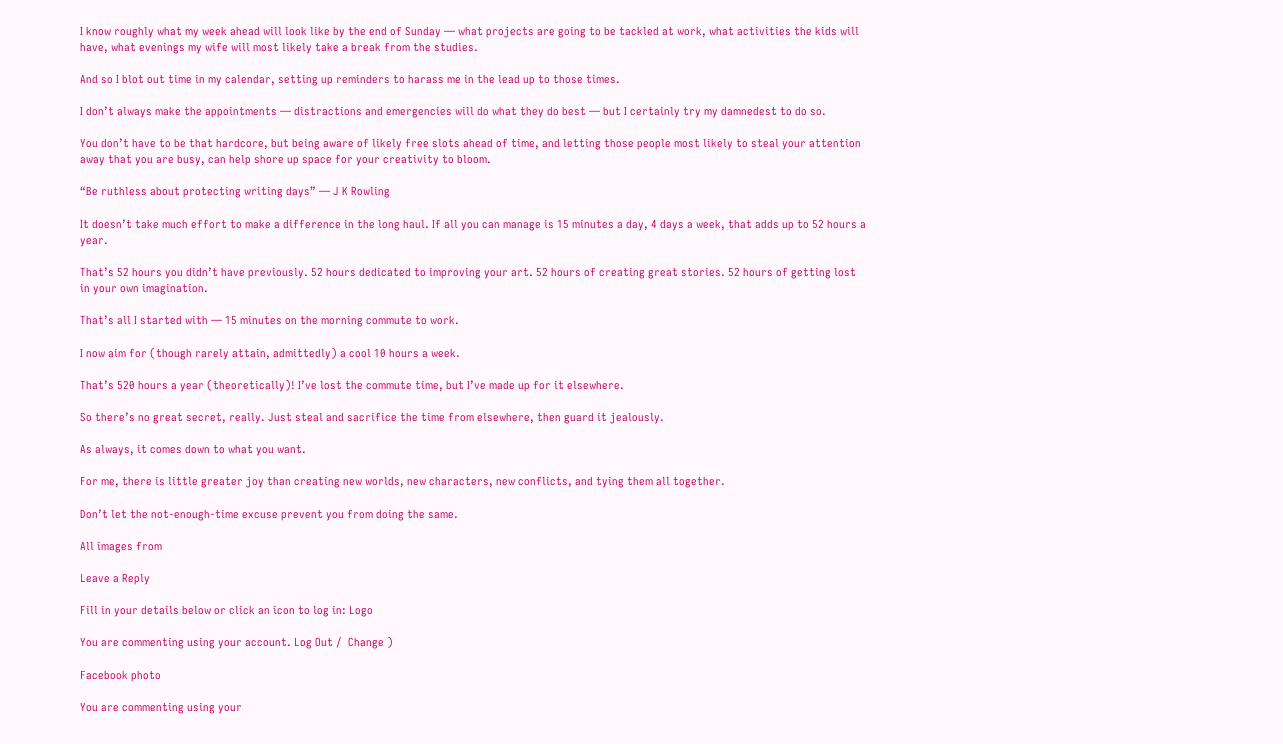I know roughly what my week ahead will look like by the end of Sunday — what projects are going to be tackled at work, what activities the kids will have, what evenings my wife will most likely take a break from the studies.

And so I blot out time in my calendar, setting up reminders to harass me in the lead up to those times.

I don’t always make the appointments — distractions and emergencies will do what they do best — but I certainly try my damnedest to do so.

You don’t have to be that hardcore, but being aware of likely free slots ahead of time, and letting those people most likely to steal your attention away that you are busy, can help shore up space for your creativity to bloom.

“Be ruthless about protecting writing days” — J K Rowling

It doesn’t take much effort to make a difference in the long haul. If all you can manage is 15 minutes a day, 4 days a week, that adds up to 52 hours a year.

That’s 52 hours you didn’t have previously. 52 hours dedicated to improving your art. 52 hours of creating great stories. 52 hours of getting lost in your own imagination.

That’s all I started with — 15 minutes on the morning commute to work.

I now aim for (though rarely attain, admittedly) a cool 10 hours a week.

That’s 520 hours a year (theoretically)! I’ve lost the commute time, but I’ve made up for it elsewhere.

So there’s no great secret, really. Just steal and sacrifice the time from elsewhere, then guard it jealously.

As always, it comes down to what you want.

For me, there is little greater joy than creating new worlds, new characters, new conflicts, and tying them all together.

Don’t let the not-enough-time excuse prevent you from doing the same.

All images from

Leave a Reply

Fill in your details below or click an icon to log in: Logo

You are commenting using your account. Log Out /  Change )

Facebook photo

You are commenting using your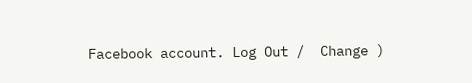Facebook account. Log Out /  Change )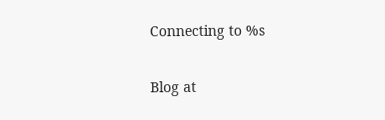Connecting to %s

Blog at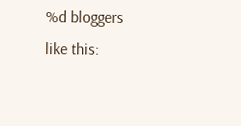%d bloggers like this: